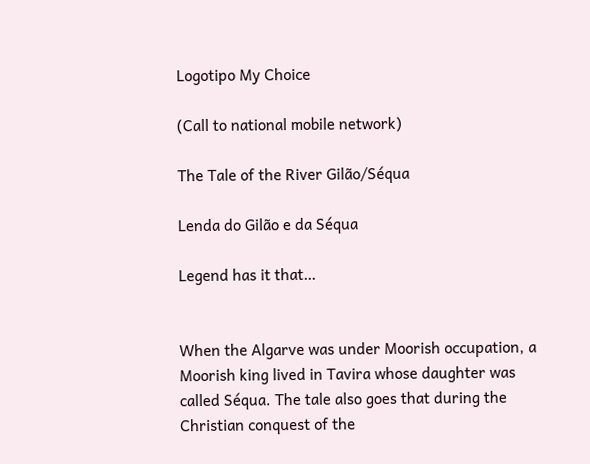Logotipo My Choice

(Call to national mobile network)

The Tale of the River Gilão/Séqua

Lenda do Gilão e da Séqua

Legend has it that…


When the Algarve was under Moorish occupation, a Moorish king lived in Tavira whose daughter was called Séqua. The tale also goes that during the Christian conquest of the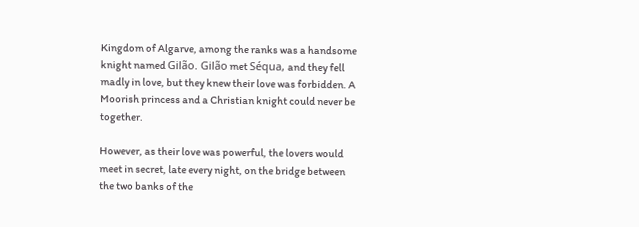Kingdom of Algarve, among the ranks was a handsome knight named Gilão. Gilão met Séqua, and they fell madly in love, but they knew their love was forbidden. A Moorish princess and a Christian knight could never be together.

However, as their love was powerful, the lovers would meet in secret, late every night, on the bridge between the two banks of the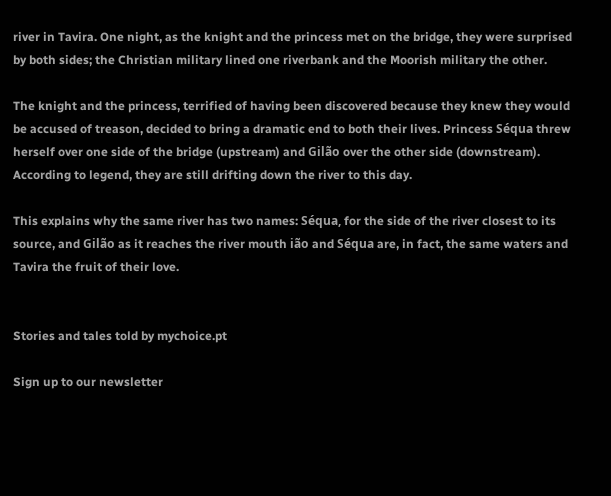river in Tavira. One night, as the knight and the princess met on the bridge, they were surprised by both sides; the Christian military lined one riverbank and the Moorish military the other.

The knight and the princess, terrified of having been discovered because they knew they would be accused of treason, decided to bring a dramatic end to both their lives. Princess Séqua threw herself over one side of the bridge (upstream) and Gilão over the other side (downstream). According to legend, they are still drifting down the river to this day.

This explains why the same river has two names: Séqua, for the side of the river closest to its source, and Gilão as it reaches the river mouth ião and Séqua are, in fact, the same waters and Tavira the fruit of their love.


Stories and tales told by mychoice.pt

Sign up to our newsletter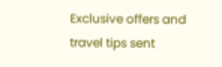Exclusive offers and travel tips sent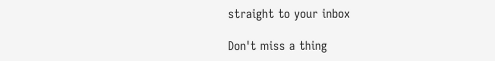straight to your inbox

Don't miss a thing